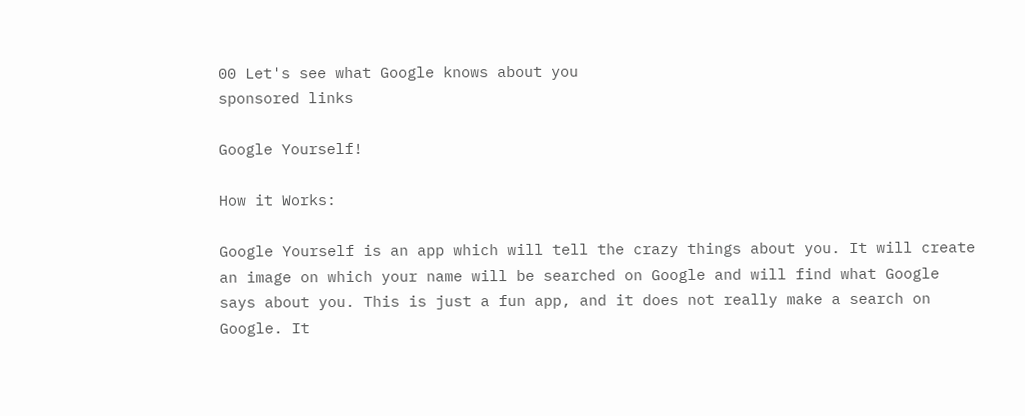00 Let's see what Google knows about you
sponsored links

Google Yourself!

How it Works:

Google Yourself is an app which will tell the crazy things about you. It will create an image on which your name will be searched on Google and will find what Google says about you. This is just a fun app, and it does not really make a search on Google. It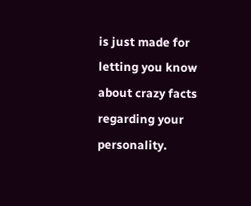is just made for letting you know about crazy facts regarding your personality.